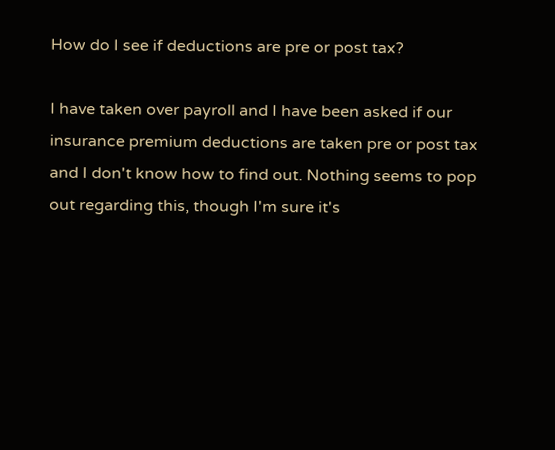How do I see if deductions are pre or post tax?

I have taken over payroll and I have been asked if our insurance premium deductions are taken pre or post tax and I don't know how to find out. Nothing seems to pop out regarding this, though I'm sure it's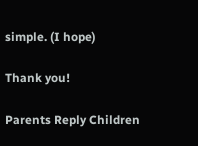simple. (I hope)

Thank you!

Parents Reply Children